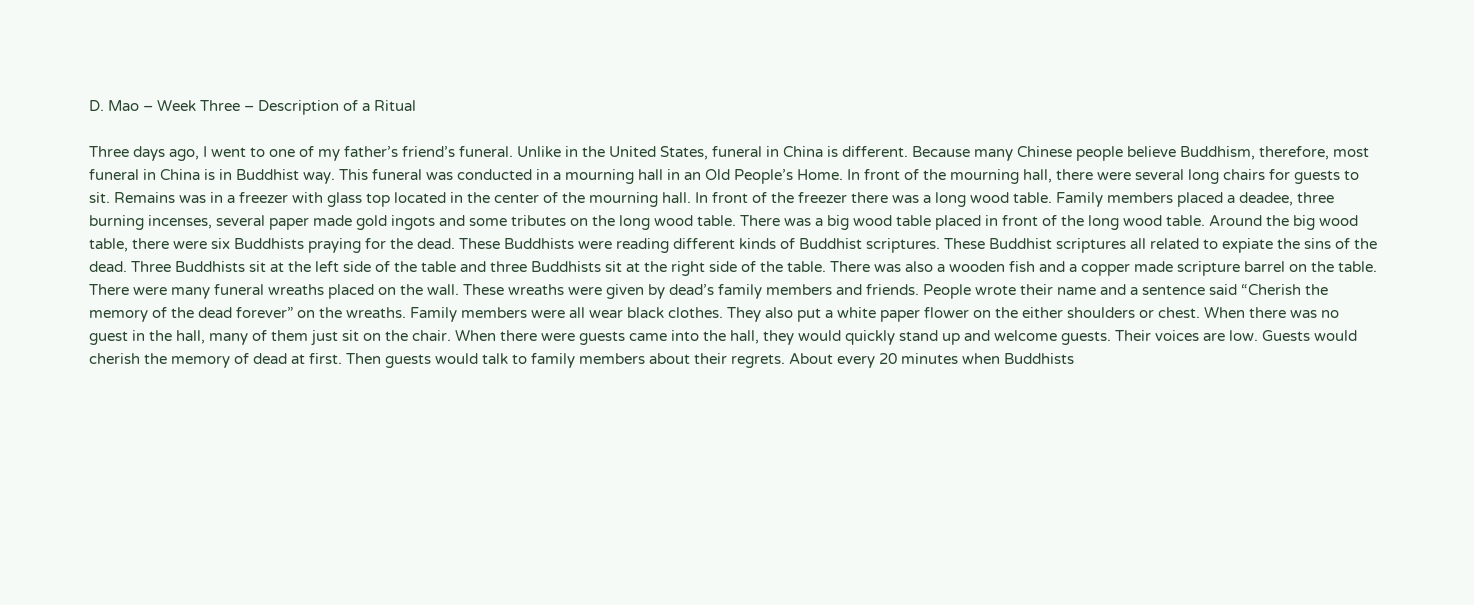D. Mao – Week Three – Description of a Ritual

Three days ago, I went to one of my father’s friend’s funeral. Unlike in the United States, funeral in China is different. Because many Chinese people believe Buddhism, therefore, most funeral in China is in Buddhist way. This funeral was conducted in a mourning hall in an Old People’s Home. In front of the mourning hall, there were several long chairs for guests to sit. Remains was in a freezer with glass top located in the center of the mourning hall. In front of the freezer there was a long wood table. Family members placed a deadee, three burning incenses, several paper made gold ingots and some tributes on the long wood table. There was a big wood table placed in front of the long wood table. Around the big wood table, there were six Buddhists praying for the dead. These Buddhists were reading different kinds of Buddhist scriptures. These Buddhist scriptures all related to expiate the sins of the dead. Three Buddhists sit at the left side of the table and three Buddhists sit at the right side of the table. There was also a wooden fish and a copper made scripture barrel on the table. There were many funeral wreaths placed on the wall. These wreaths were given by dead’s family members and friends. People wrote their name and a sentence said “Cherish the memory of the dead forever” on the wreaths. Family members were all wear black clothes. They also put a white paper flower on the either shoulders or chest. When there was no guest in the hall, many of them just sit on the chair. When there were guests came into the hall, they would quickly stand up and welcome guests. Their voices are low. Guests would cherish the memory of dead at first. Then guests would talk to family members about their regrets. About every 20 minutes when Buddhists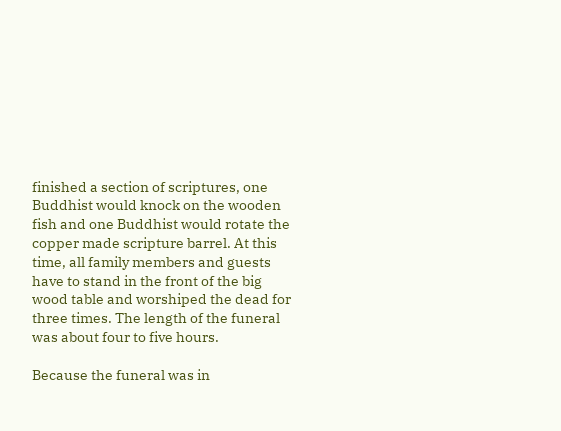finished a section of scriptures, one Buddhist would knock on the wooden fish and one Buddhist would rotate the copper made scripture barrel. At this time, all family members and guests have to stand in the front of the big wood table and worshiped the dead for three times. The length of the funeral was about four to five hours.

Because the funeral was in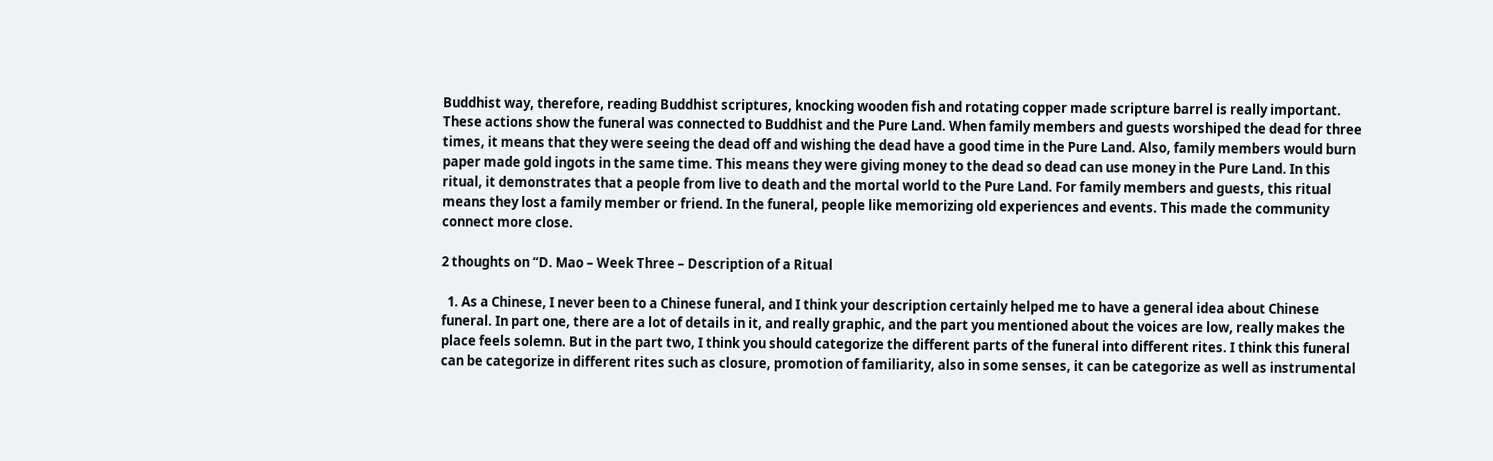Buddhist way, therefore, reading Buddhist scriptures, knocking wooden fish and rotating copper made scripture barrel is really important. These actions show the funeral was connected to Buddhist and the Pure Land. When family members and guests worshiped the dead for three times, it means that they were seeing the dead off and wishing the dead have a good time in the Pure Land. Also, family members would burn paper made gold ingots in the same time. This means they were giving money to the dead so dead can use money in the Pure Land. In this ritual, it demonstrates that a people from live to death and the mortal world to the Pure Land. For family members and guests, this ritual means they lost a family member or friend. In the funeral, people like memorizing old experiences and events. This made the community connect more close.

2 thoughts on “D. Mao – Week Three – Description of a Ritual

  1. As a Chinese, I never been to a Chinese funeral, and I think your description certainly helped me to have a general idea about Chinese funeral. In part one, there are a lot of details in it, and really graphic, and the part you mentioned about the voices are low, really makes the place feels solemn. But in the part two, I think you should categorize the different parts of the funeral into different rites. I think this funeral can be categorize in different rites such as closure, promotion of familiarity, also in some senses, it can be categorize as well as instrumental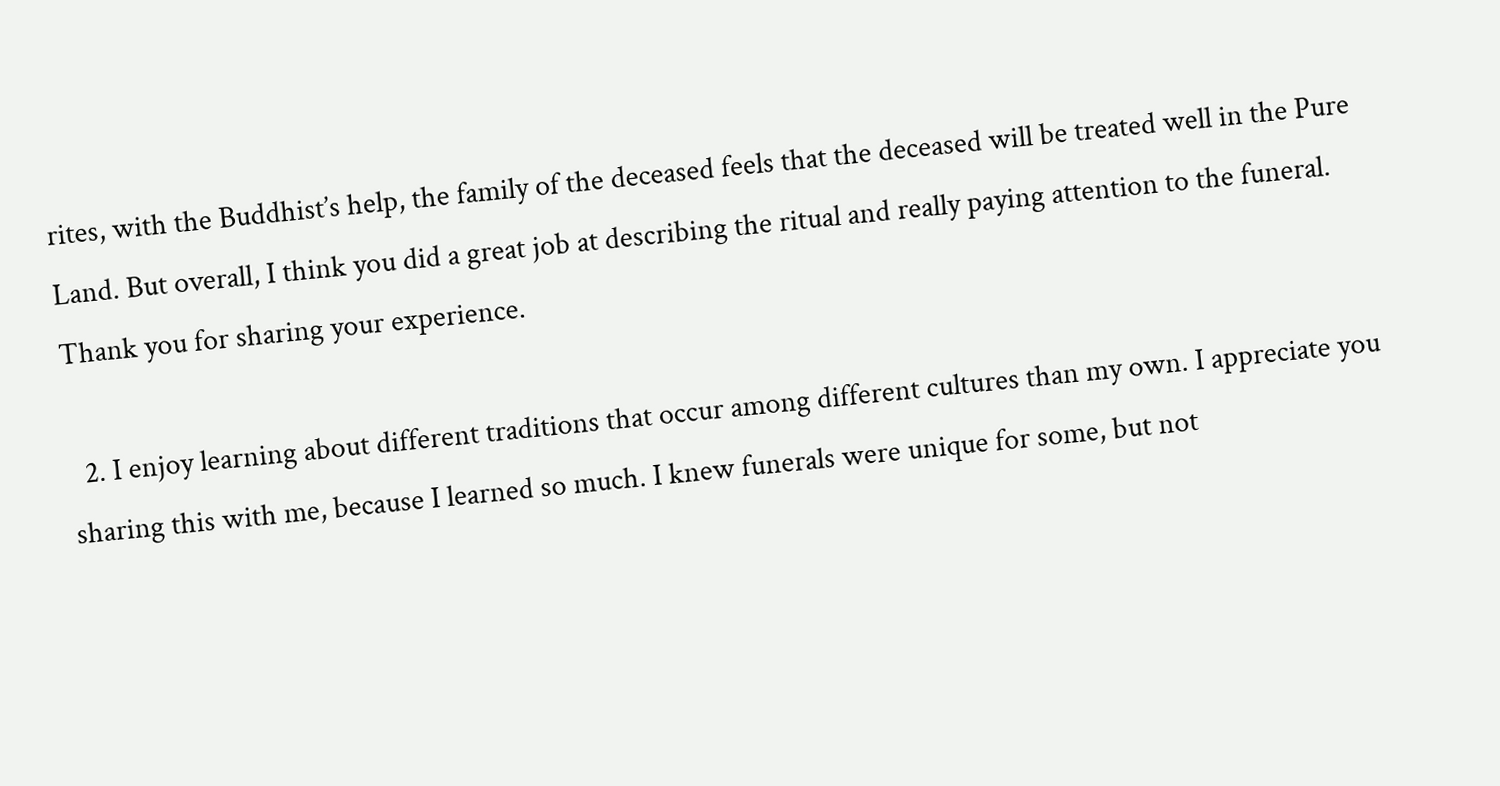rites, with the Buddhist’s help, the family of the deceased feels that the deceased will be treated well in the Pure Land. But overall, I think you did a great job at describing the ritual and really paying attention to the funeral. Thank you for sharing your experience.

  2. I enjoy learning about different traditions that occur among different cultures than my own. I appreciate you sharing this with me, because I learned so much. I knew funerals were unique for some, but not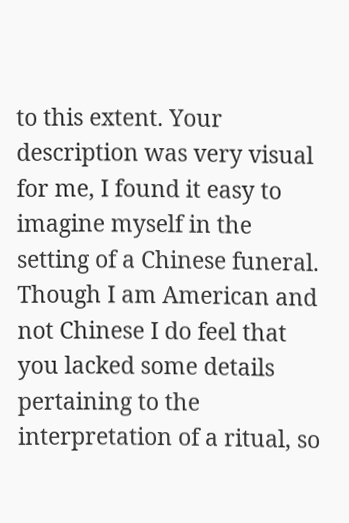to this extent. Your description was very visual for me, I found it easy to imagine myself in the setting of a Chinese funeral. Though I am American and not Chinese I do feel that you lacked some details pertaining to the interpretation of a ritual, so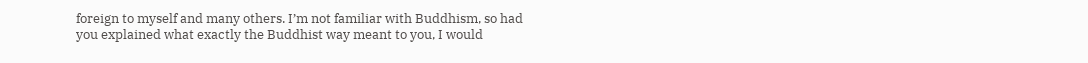foreign to myself and many others. I’m not familiar with Buddhism, so had you explained what exactly the Buddhist way meant to you, I would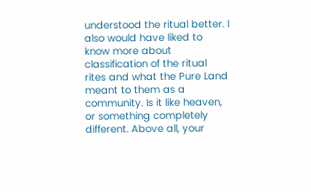understood the ritual better. I also would have liked to know more about classification of the ritual rites and what the Pure Land meant to them as a community. Is it like heaven, or something completely different. Above all, your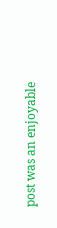post was an enjoyable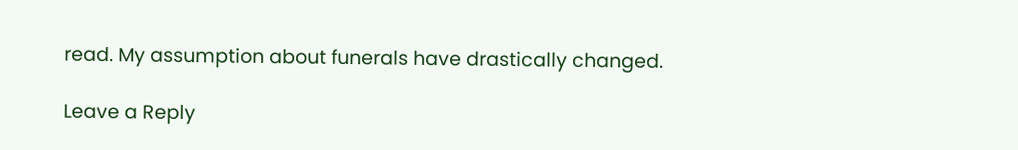read. My assumption about funerals have drastically changed.

Leave a Reply